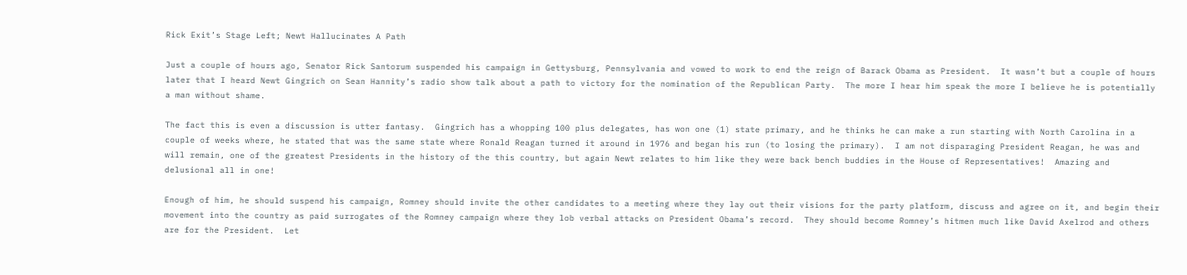Rick Exit’s Stage Left; Newt Hallucinates A Path

Just a couple of hours ago, Senator Rick Santorum suspended his campaign in Gettysburg, Pennsylvania and vowed to work to end the reign of Barack Obama as President.  It wasn’t but a couple of hours later that I heard Newt Gingrich on Sean Hannity’s radio show talk about a path to victory for the nomination of the Republican Party.  The more I hear him speak the more I believe he is potentially a man without shame.

The fact this is even a discussion is utter fantasy.  Gingrich has a whopping 100 plus delegates, has won one (1) state primary, and he thinks he can make a run starting with North Carolina in a couple of weeks where, he stated that was the same state where Ronald Reagan turned it around in 1976 and began his run (to losing the primary).  I am not disparaging President Reagan, he was and will remain, one of the greatest Presidents in the history of the this country, but again Newt relates to him like they were back bench buddies in the House of Representatives!  Amazing and delusional all in one!

Enough of him, he should suspend his campaign, Romney should invite the other candidates to a meeting where they lay out their visions for the party platform, discuss and agree on it, and begin their movement into the country as paid surrogates of the Romney campaign where they lob verbal attacks on President Obama’s record.  They should become Romney’s hitmen much like David Axelrod and others are for the President.  Let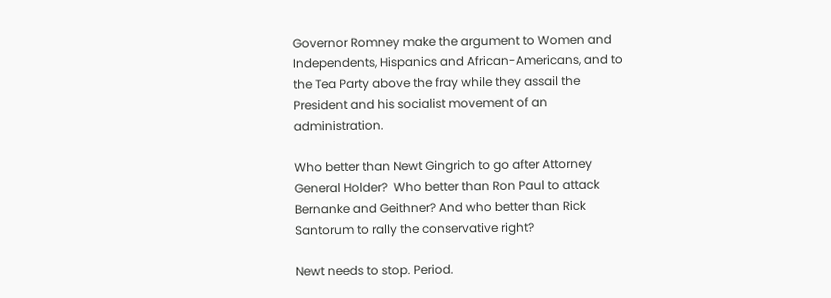Governor Romney make the argument to Women and Independents, Hispanics and African-Americans, and to the Tea Party above the fray while they assail the President and his socialist movement of an administration.

Who better than Newt Gingrich to go after Attorney General Holder?  Who better than Ron Paul to attack Bernanke and Geithner? And who better than Rick Santorum to rally the conservative right?

Newt needs to stop. Period.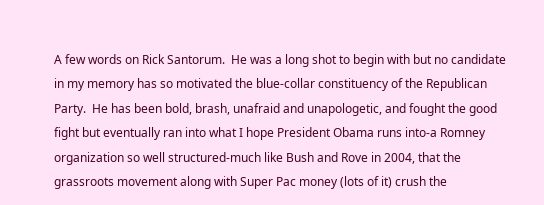A few words on Rick Santorum.  He was a long shot to begin with but no candidate in my memory has so motivated the blue-collar constituency of the Republican Party.  He has been bold, brash, unafraid and unapologetic, and fought the good fight but eventually ran into what I hope President Obama runs into-a Romney organization so well structured-much like Bush and Rove in 2004, that the grassroots movement along with Super Pac money (lots of it) crush the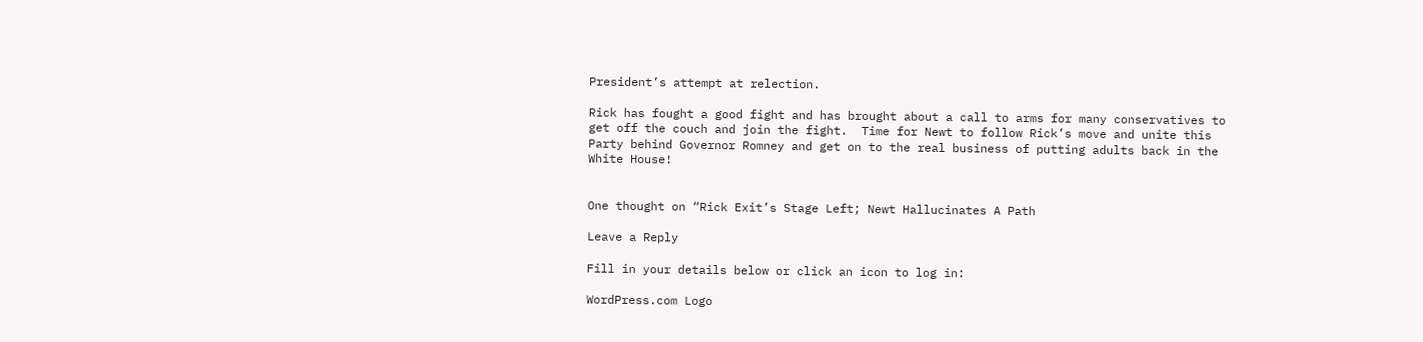President’s attempt at relection.

Rick has fought a good fight and has brought about a call to arms for many conservatives to get off the couch and join the fight.  Time for Newt to follow Rick’s move and unite this Party behind Governor Romney and get on to the real business of putting adults back in the White House!


One thought on “Rick Exit’s Stage Left; Newt Hallucinates A Path

Leave a Reply

Fill in your details below or click an icon to log in:

WordPress.com Logo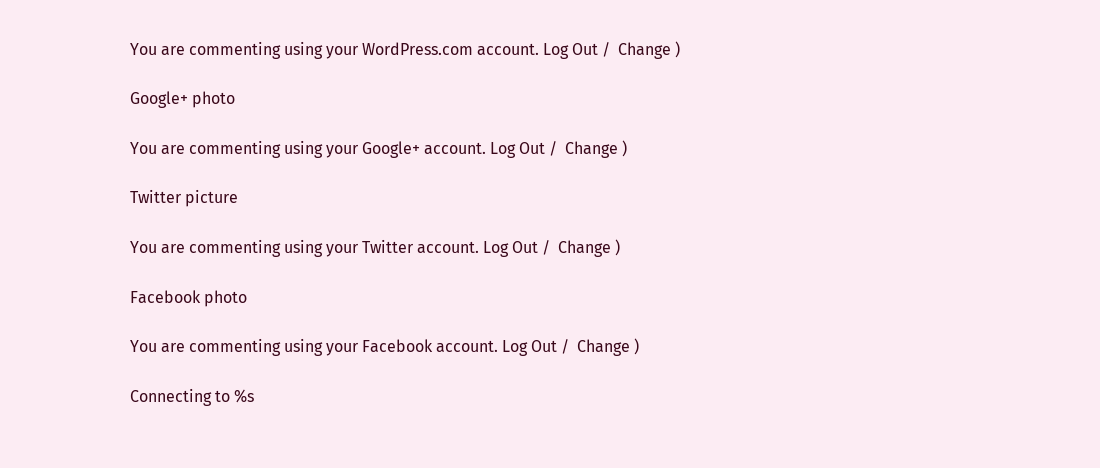You are commenting using your WordPress.com account. Log Out /  Change )

Google+ photo

You are commenting using your Google+ account. Log Out /  Change )

Twitter picture

You are commenting using your Twitter account. Log Out /  Change )

Facebook photo

You are commenting using your Facebook account. Log Out /  Change )

Connecting to %s